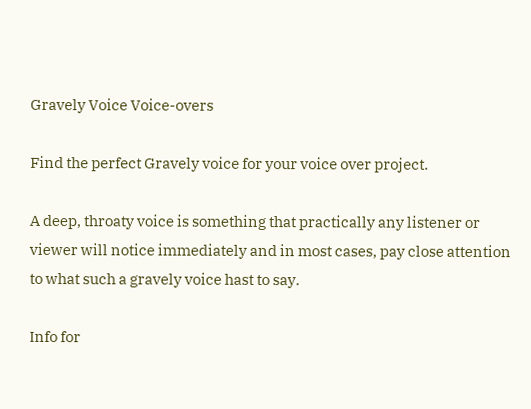Gravely Voice Voice-overs

Find the perfect Gravely voice for your voice over project.

A deep, throaty voice is something that practically any listener or viewer will notice immediately and in most cases, pay close attention to what such a gravely voice hast to say.

Info for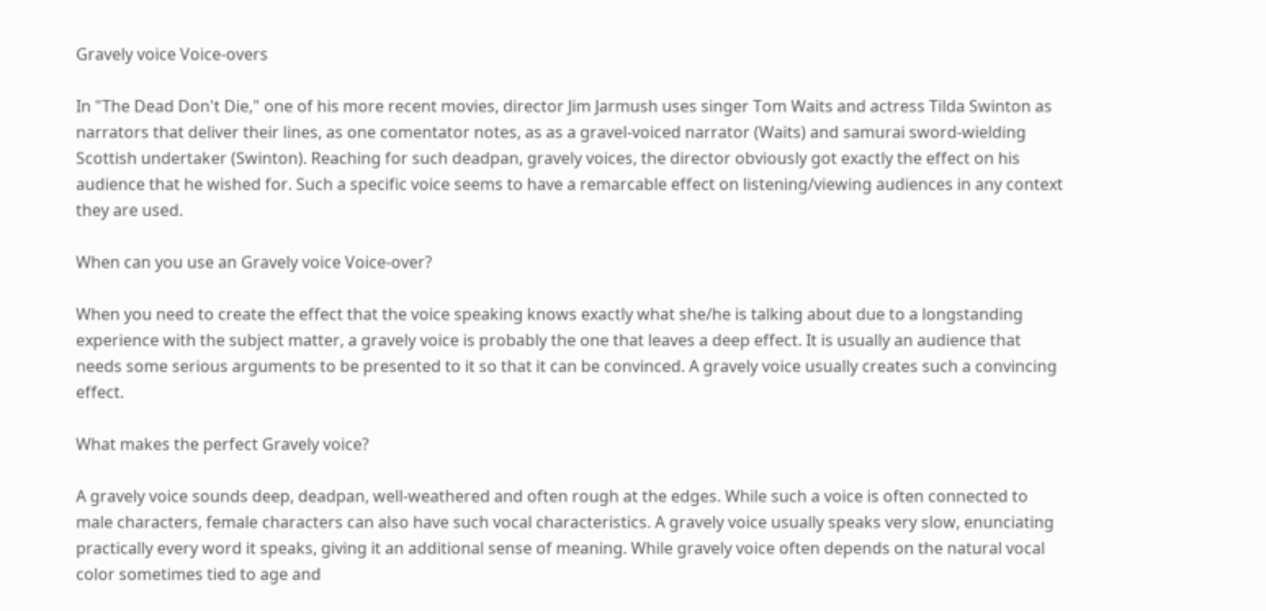Gravely voice Voice-overs

In "The Dead Don't Die," one of his more recent movies, director Jim Jarmush uses singer Tom Waits and actress Tilda Swinton as narrators that deliver their lines, as one comentator notes, as as a gravel-voiced narrator (Waits) and samurai sword-wielding Scottish undertaker (Swinton). Reaching for such deadpan, gravely voices, the director obviously got exactly the effect on his audience that he wished for. Such a specific voice seems to have a remarcable effect on listening/viewing audiences in any context they are used.

When can you use an Gravely voice Voice-over?

When you need to create the effect that the voice speaking knows exactly what she/he is talking about due to a longstanding experience with the subject matter, a gravely voice is probably the one that leaves a deep effect. It is usually an audience that needs some serious arguments to be presented to it so that it can be convinced. A gravely voice usually creates such a convincing effect.

What makes the perfect Gravely voice?

A gravely voice sounds deep, deadpan, well-weathered and often rough at the edges. While such a voice is often connected to male characters, female characters can also have such vocal characteristics. A gravely voice usually speaks very slow, enunciating practically every word it speaks, giving it an additional sense of meaning. While gravely voice often depends on the natural vocal color sometimes tied to age and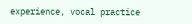experience, vocal practice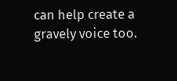can help create a gravely voice too.